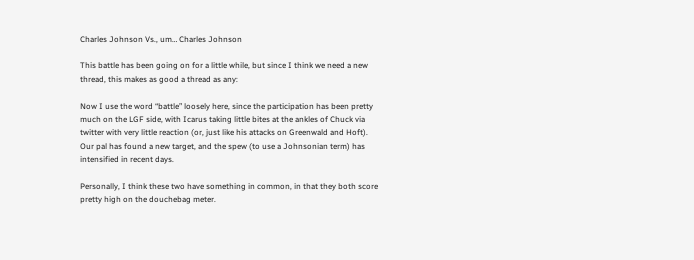Charles Johnson Vs., um… Charles Johnson

This battle has been going on for a little while, but since I think we need a new thread, this makes as good a thread as any:

Now I use the word “battle” loosely here, since the participation has been pretty much on the LGF side, with Icarus taking little bites at the ankles of Chuck via twitter with very little reaction (or, just like his attacks on Greenwald and Hoft). Our pal has found a new target, and the spew (to use a Johnsonian term) has intensified in recent days.

Personally, I think these two have something in common, in that they both score pretty high on the douchebag meter.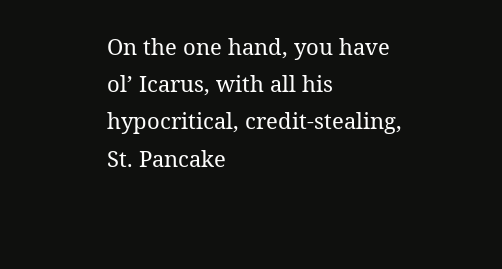On the one hand, you have ol’ Icarus, with all his hypocritical, credit-stealing, St. Pancake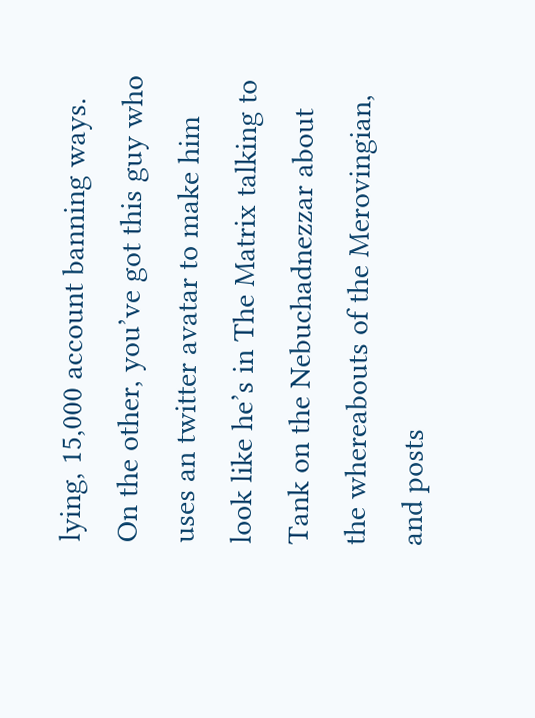lying, 15,000 account banning ways. On the other, you’ve got this guy who uses an twitter avatar to make him look like he’s in The Matrix talking to Tank on the Nebuchadnezzar about the whereabouts of the Merovingian, and posts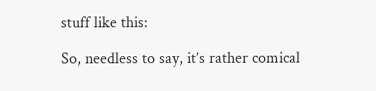stuff like this:

So, needless to say, it’s rather comical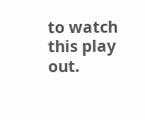to watch this play out.